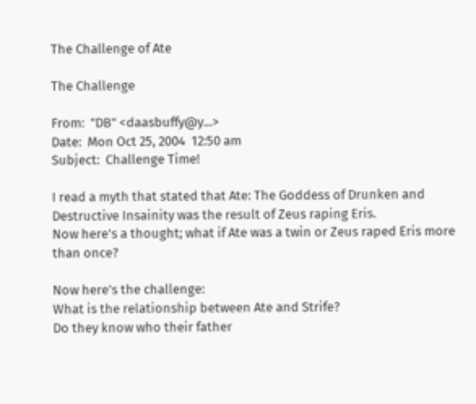The Challenge of Ate

The Challenge

From:  "DB" <daasbuffy@y...>
Date:  Mon Oct 25, 2004  12:50 am
Subject:  Challenge Time!

I read a myth that stated that Ate: The Goddess of Drunken and
Destructive Insainity was the result of Zeus raping Eris.
Now here's a thought; what if Ate was a twin or Zeus raped Eris more
than once?

Now here's the challenge:
What is the relationship between Ate and Strife?
Do they know who their father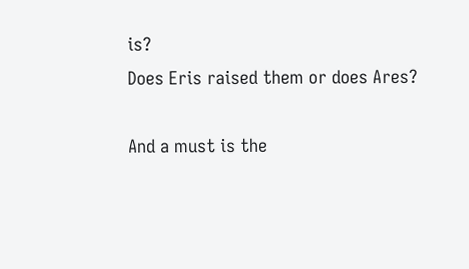is?
Does Eris raised them or does Ares?

And a must is the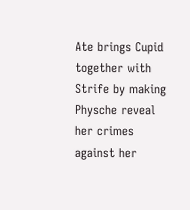Ate brings Cupid together with Strife by making
Physche reveal her crimes against her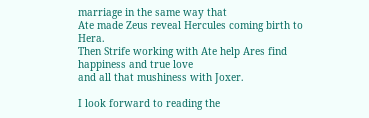marriage in the same way that
Ate made Zeus reveal Hercules coming birth to Hera.
Then Strife working with Ate help Ares find happiness and true love
and all that mushiness with Joxer.

I look forward to reading the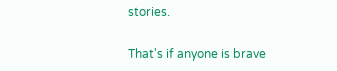stories.

That's if anyone is brave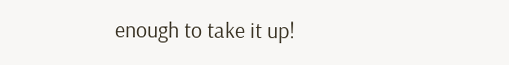enough to take it up!